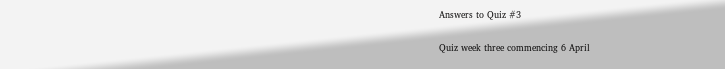Answers to Quiz #3

Quiz week three commencing 6 April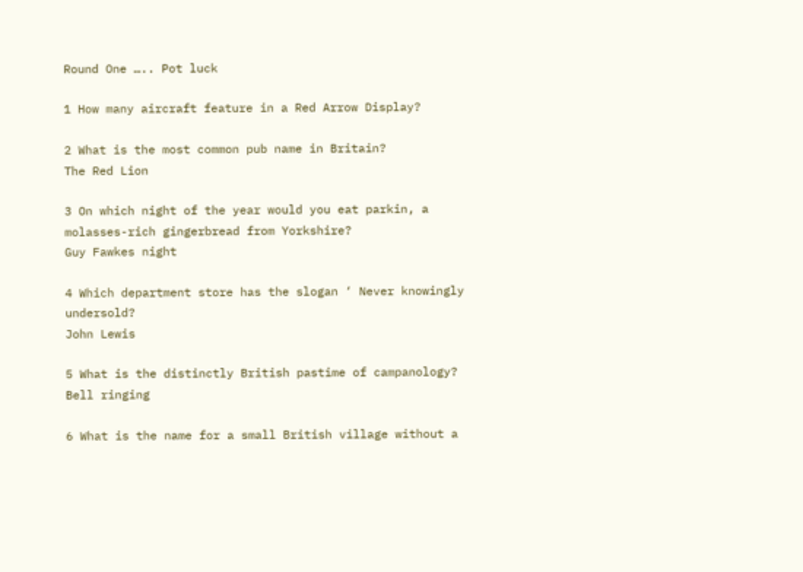Round One ….. Pot luck

1 How many aircraft feature in a Red Arrow Display?

2 What is the most common pub name in Britain?
The Red Lion

3 On which night of the year would you eat parkin, a molasses-rich gingerbread from Yorkshire?
Guy Fawkes night

4 Which department store has the slogan ‘ Never knowingly undersold?
John Lewis

5 What is the distinctly British pastime of campanology?
Bell ringing

6 What is the name for a small British village without a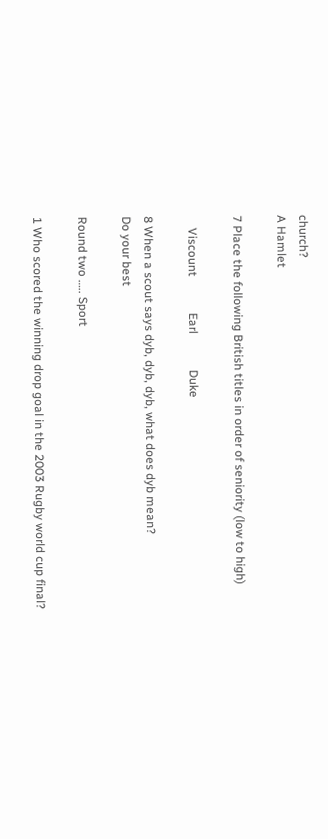church?
A Hamlet

7 Place the following British titles in order of seniority (low to high)

    Viscount            Earl            Duke

8 When a scout says dyb, dyb, dyb, what does dyb mean?
Do your best

Round two ….. Sport

1 Who scored the winning drop goal in the 2003 Rugby world cup final?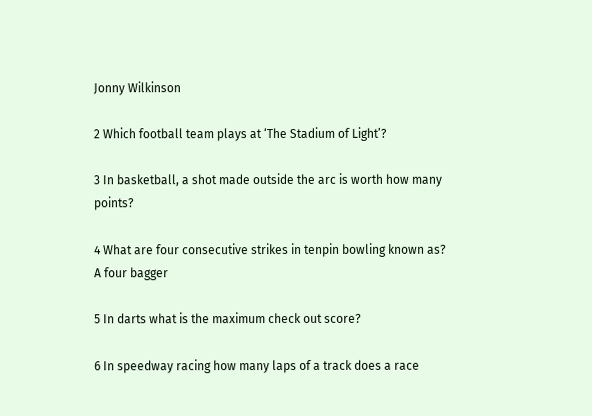Jonny Wilkinson

2 Which football team plays at ‘The Stadium of Light’?

3 In basketball, a shot made outside the arc is worth how many points?

4 What are four consecutive strikes in tenpin bowling known as?
A four bagger

5 In darts what is the maximum check out score?

6 In speedway racing how many laps of a track does a race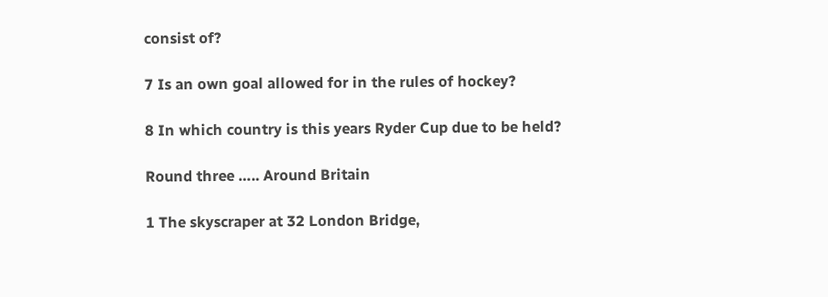consist of?

7 Is an own goal allowed for in the rules of hockey?

8 In which country is this years Ryder Cup due to be held?

Round three ….. Around Britain

1 The skyscraper at 32 London Bridge,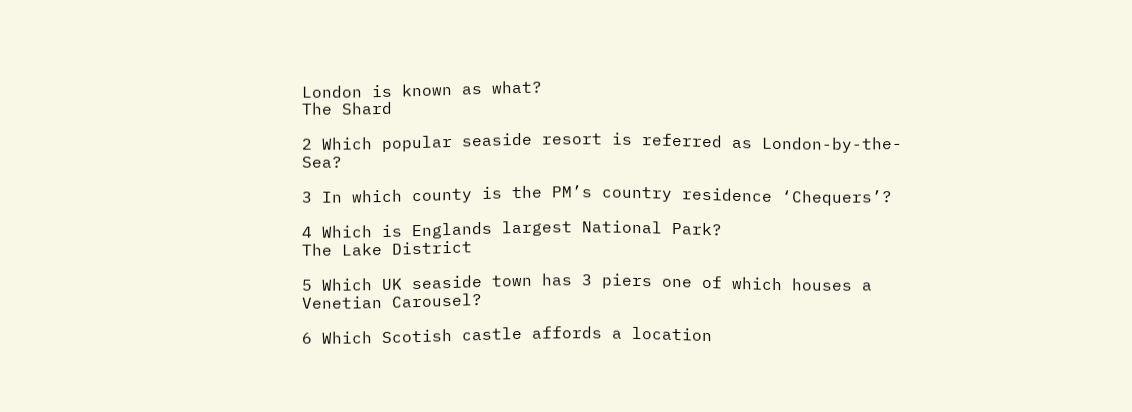London is known as what?
The Shard

2 Which popular seaside resort is referred as London-by-the-Sea?

3 In which county is the PM’s country residence ‘Chequers’?

4 Which is Englands largest National Park?
The Lake District

5 Which UK seaside town has 3 piers one of which houses a Venetian Carousel?

6 Which Scotish castle affords a location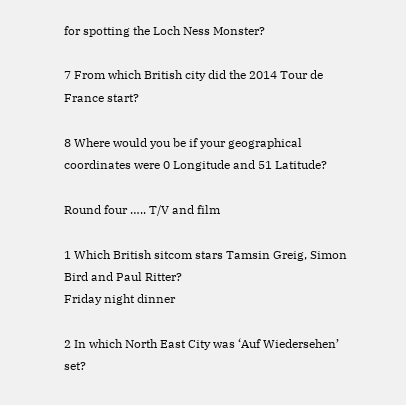for spotting the Loch Ness Monster?

7 From which British city did the 2014 Tour de France start?

8 Where would you be if your geographical coordinates were 0 Longitude and 51 Latitude?

Round four ….. T/V and film

1 Which British sitcom stars Tamsin Greig, Simon Bird and Paul Ritter?
Friday night dinner

2 In which North East City was ‘Auf Wiedersehen’ set?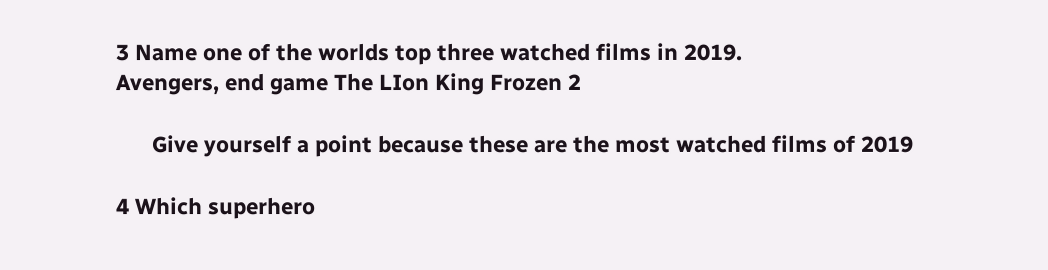3 Name one of the worlds top three watched films in 2019.
Avengers, end game The LIon King Frozen 2

      Give yourself a point because these are the most watched films of 2019

4 Which superhero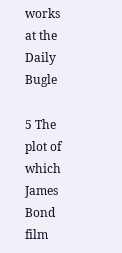works at the Daily Bugle

5 The plot of which James Bond film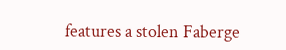features a stolen Faberge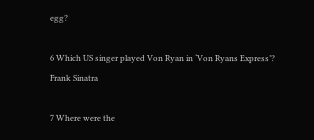egg?

6 Which US singer played Von Ryan in ‘Von Ryans Express’?
Frank Sinatra

7 Where were the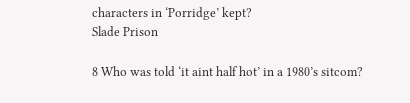characters in ‘Porridge’ kept?
Slade Prison

8 Who was told ‘it aint half hot’ in a 1980’s sitcom?